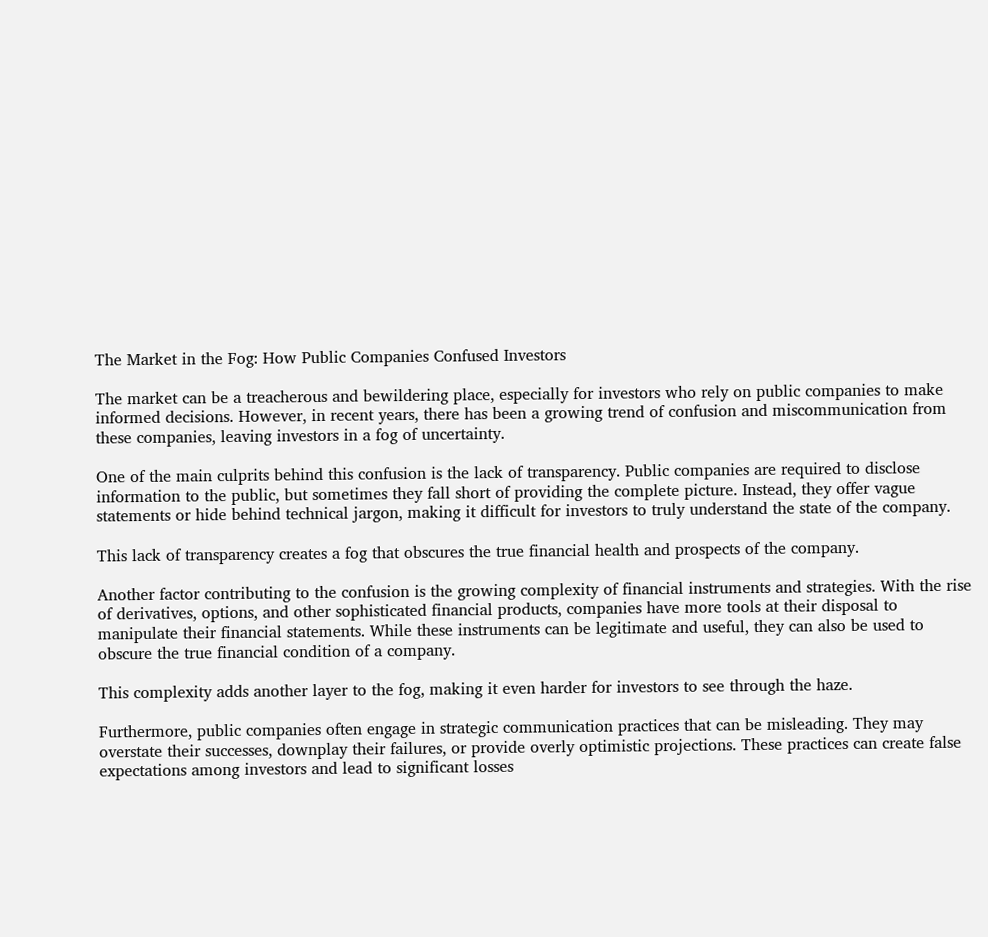The Market in the Fog: How Public Companies Confused Investors

The market can be a treacherous and bewildering place, especially for investors who rely on public companies to make informed decisions. However, in recent years, there has been a growing trend of confusion and miscommunication from these companies, leaving investors in a fog of uncertainty.

One of the main culprits behind this confusion is the lack of transparency. Public companies are required to disclose information to the public, but sometimes they fall short of providing the complete picture. Instead, they offer vague statements or hide behind technical jargon, making it difficult for investors to truly understand the state of the company.

This lack of transparency creates a fog that obscures the true financial health and prospects of the company.

Another factor contributing to the confusion is the growing complexity of financial instruments and strategies. With the rise of derivatives, options, and other sophisticated financial products, companies have more tools at their disposal to manipulate their financial statements. While these instruments can be legitimate and useful, they can also be used to obscure the true financial condition of a company.

This complexity adds another layer to the fog, making it even harder for investors to see through the haze.

Furthermore, public companies often engage in strategic communication practices that can be misleading. They may overstate their successes, downplay their failures, or provide overly optimistic projections. These practices can create false expectations among investors and lead to significant losses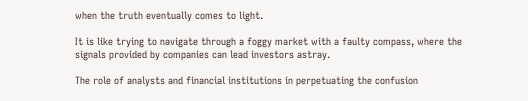when the truth eventually comes to light.

It is like trying to navigate through a foggy market with a faulty compass, where the signals provided by companies can lead investors astray.

The role of analysts and financial institutions in perpetuating the confusion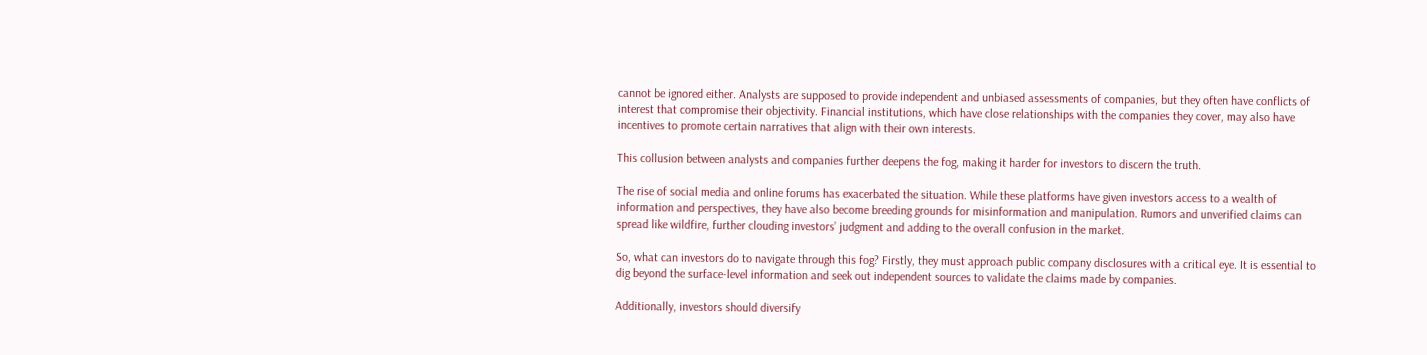cannot be ignored either. Analysts are supposed to provide independent and unbiased assessments of companies, but they often have conflicts of interest that compromise their objectivity. Financial institutions, which have close relationships with the companies they cover, may also have incentives to promote certain narratives that align with their own interests.

This collusion between analysts and companies further deepens the fog, making it harder for investors to discern the truth.

The rise of social media and online forums has exacerbated the situation. While these platforms have given investors access to a wealth of information and perspectives, they have also become breeding grounds for misinformation and manipulation. Rumors and unverified claims can spread like wildfire, further clouding investors’ judgment and adding to the overall confusion in the market.

So, what can investors do to navigate through this fog? Firstly, they must approach public company disclosures with a critical eye. It is essential to dig beyond the surface-level information and seek out independent sources to validate the claims made by companies.

Additionally, investors should diversify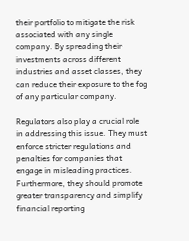their portfolio to mitigate the risk associated with any single company. By spreading their investments across different industries and asset classes, they can reduce their exposure to the fog of any particular company.

Regulators also play a crucial role in addressing this issue. They must enforce stricter regulations and penalties for companies that engage in misleading practices. Furthermore, they should promote greater transparency and simplify financial reporting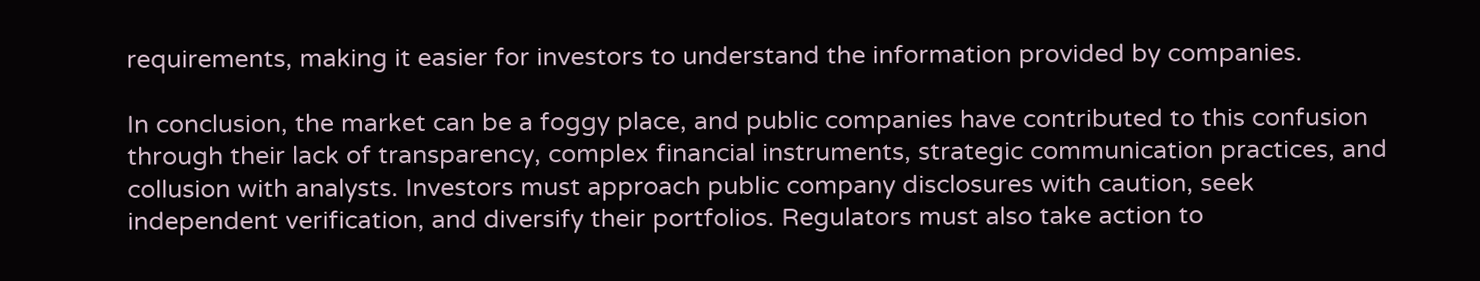requirements, making it easier for investors to understand the information provided by companies.

In conclusion, the market can be a foggy place, and public companies have contributed to this confusion through their lack of transparency, complex financial instruments, strategic communication practices, and collusion with analysts. Investors must approach public company disclosures with caution, seek independent verification, and diversify their portfolios. Regulators must also take action to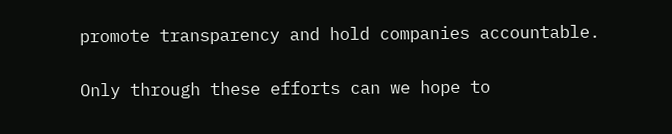promote transparency and hold companies accountable.

Only through these efforts can we hope to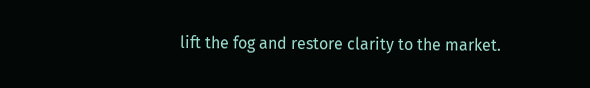lift the fog and restore clarity to the market.